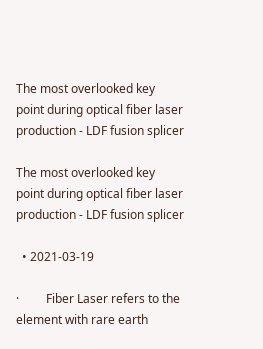The most overlooked key point during optical fiber laser production - LDF fusion splicer

The most overlooked key point during optical fiber laser production - LDF fusion splicer

  • 2021-03-19

·         Fiber Laser refers to the element with rare earth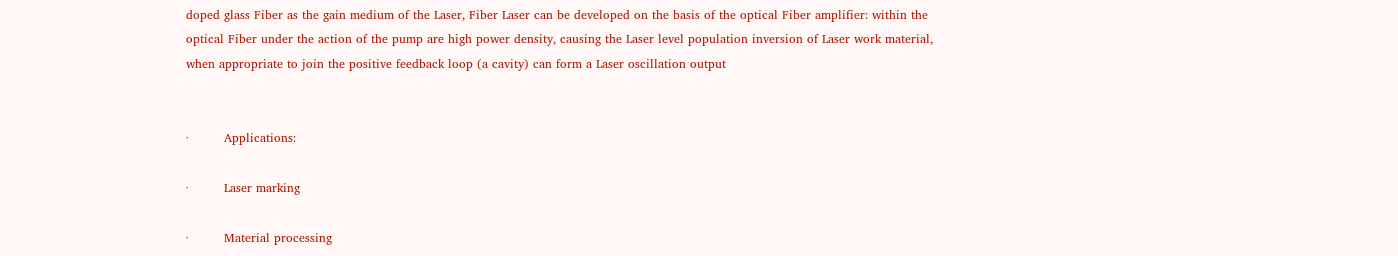doped glass Fiber as the gain medium of the Laser, Fiber Laser can be developed on the basis of the optical Fiber amplifier: within the optical Fiber under the action of the pump are high power density, causing the Laser level population inversion of Laser work material, when appropriate to join the positive feedback loop (a cavity) can form a Laser oscillation output


·         Applications:

·         Laser marking

·         Material processing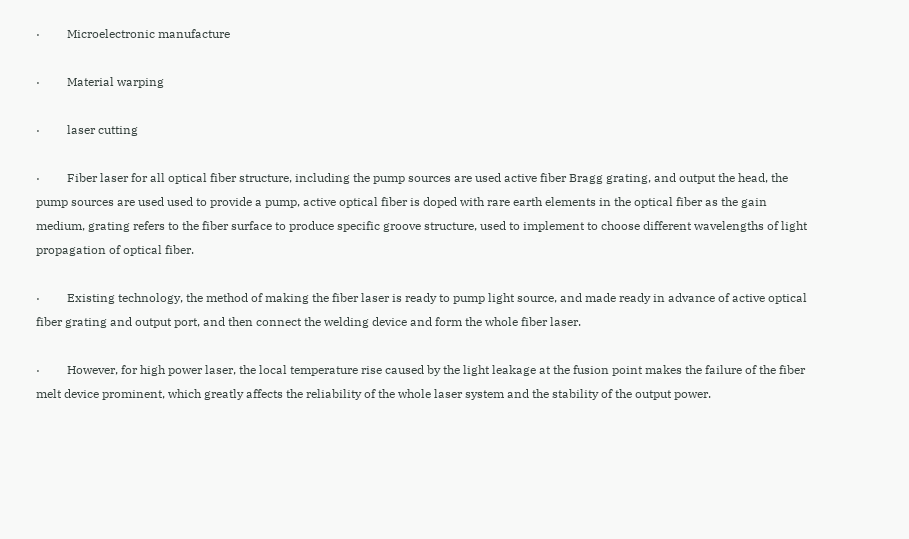·         Microelectronic manufacture

·         Material warping

·         laser cutting

·         Fiber laser for all optical fiber structure, including the pump sources are used active fiber Bragg grating, and output the head, the pump sources are used used to provide a pump, active optical fiber is doped with rare earth elements in the optical fiber as the gain medium, grating refers to the fiber surface to produce specific groove structure, used to implement to choose different wavelengths of light propagation of optical fiber.

·         Existing technology, the method of making the fiber laser is ready to pump light source, and made ready in advance of active optical fiber grating and output port, and then connect the welding device and form the whole fiber laser.

·         However, for high power laser, the local temperature rise caused by the light leakage at the fusion point makes the failure of the fiber melt device prominent, which greatly affects the reliability of the whole laser system and the stability of the output power.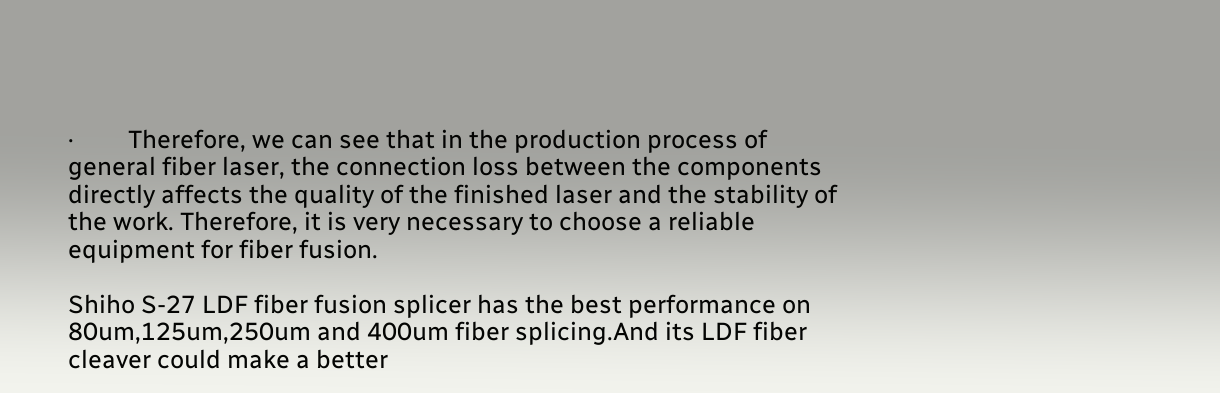·         Therefore, we can see that in the production process of general fiber laser, the connection loss between the components directly affects the quality of the finished laser and the stability of the work. Therefore, it is very necessary to choose a reliable equipment for fiber fusion.

Shiho S-27 LDF fiber fusion splicer has the best performance on 80um,125um,250um and 400um fiber splicing.And its LDF fiber cleaver could make a better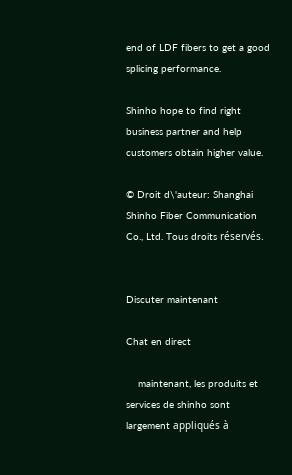end of LDF fibers to get a good splicing performance.

Shinho hope to find right business partner and help customers obtain higher value.

© Droit d\'auteur: Shanghai Shinho Fiber Communication Co., Ltd. Tous droits réservés.


Discuter maintenant

Chat en direct

    maintenant, les produits et services de shinho sont largement appliqués à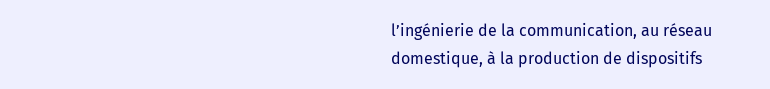l’ingénierie de la communication, au réseau domestique, à la production de dispositifs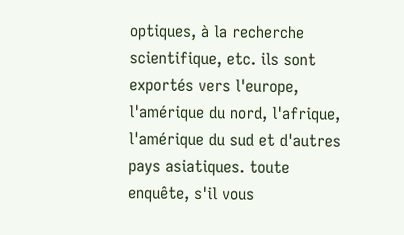optiques, à la recherche scientifique, etc. ils sont exportés vers l'europe, l'amérique du nord, l'afrique, l'amérique du sud et d'autres pays asiatiques. toute enquête, s'il vous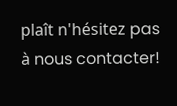plaît n'hésitez pas à nous contacter!